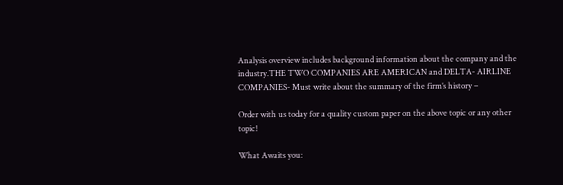Analysis overview includes background information about the company and the industry.THE TWO COMPANIES ARE AMERICAN and DELTA- AIRLINE COMPANIES- Must write about the summary of the firm’s history –

Order with us today for a quality custom paper on the above topic or any other topic!

What Awaits you: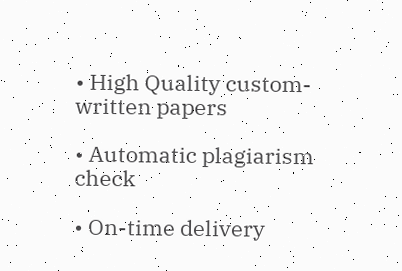• High Quality custom-written papers

• Automatic plagiarism check

• On-time delivery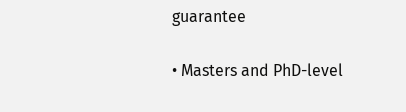guarantee

• Masters and PhD-level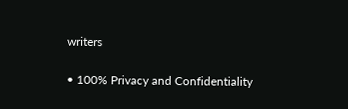writers

• 100% Privacy and Confidentiality